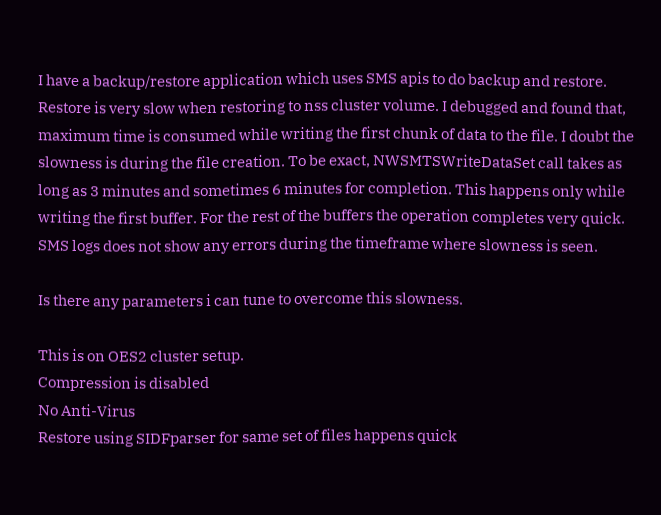I have a backup/restore application which uses SMS apis to do backup and restore. Restore is very slow when restoring to nss cluster volume. I debugged and found that, maximum time is consumed while writing the first chunk of data to the file. I doubt the slowness is during the file creation. To be exact, NWSMTSWriteDataSet call takes as long as 3 minutes and sometimes 6 minutes for completion. This happens only while writing the first buffer. For the rest of the buffers the operation completes very quick. SMS logs does not show any errors during the timeframe where slowness is seen.

Is there any parameters i can tune to overcome this slowness.

This is on OES2 cluster setup.
Compression is disabled
No Anti-Virus
Restore using SIDFparser for same set of files happens quick